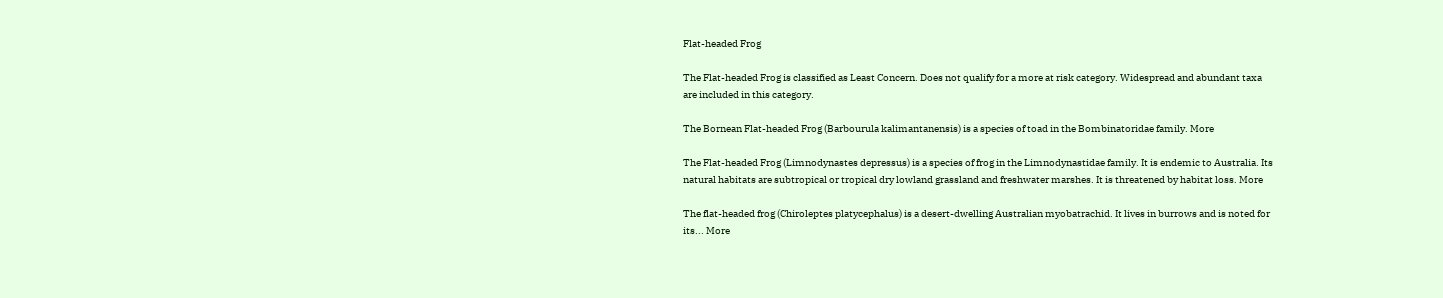Flat-headed Frog

The Flat-headed Frog is classified as Least Concern. Does not qualify for a more at risk category. Widespread and abundant taxa are included in this category.

The Bornean Flat-headed Frog (Barbourula kalimantanensis) is a species of toad in the Bombinatoridae family. More

The Flat-headed Frog (Limnodynastes depressus) is a species of frog in the Limnodynastidae family. It is endemic to Australia. Its natural habitats are subtropical or tropical dry lowland grassland and freshwater marshes. It is threatened by habitat loss. More

The flat-headed frog (Chiroleptes platycephalus) is a desert-dwelling Australian myobatrachid. It lives in burrows and is noted for its... More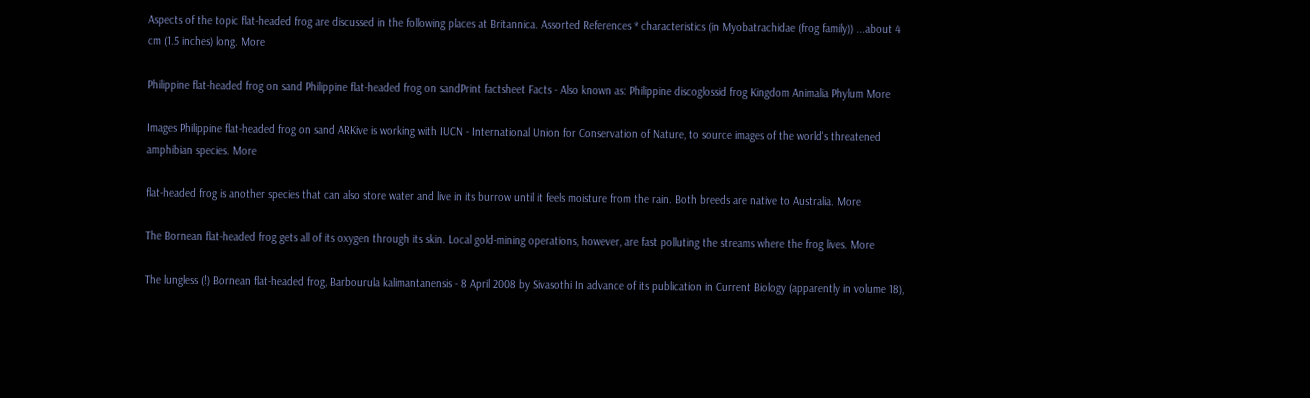Aspects of the topic flat-headed frog are discussed in the following places at Britannica. Assorted References * characteristics (in Myobatrachidae (frog family)) ...about 4 cm (1.5 inches) long. More

Philippine flat-headed frog on sand Philippine flat-headed frog on sandPrint factsheet Facts - Also known as: Philippine discoglossid frog Kingdom Animalia Phylum More

Images Philippine flat-headed frog on sand ARKive is working with IUCN - International Union for Conservation of Nature, to source images of the world's threatened amphibian species. More

flat-headed frog is another species that can also store water and live in its burrow until it feels moisture from the rain. Both breeds are native to Australia. More

The Bornean flat-headed frog gets all of its oxygen through its skin. Local gold-mining operations, however, are fast polluting the streams where the frog lives. More

The lungless (!) Bornean flat-headed frog, Barbourula kalimantanensis - 8 April 2008 by Sivasothi In advance of its publication in Current Biology (apparently in volume 18),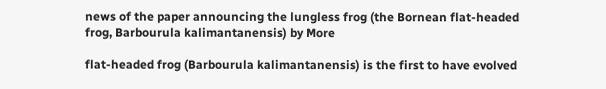news of the paper announcing the lungless frog (the Bornean flat-headed frog, Barbourula kalimantanensis) by More

flat-headed frog (Barbourula kalimantanensis) is the first to have evolved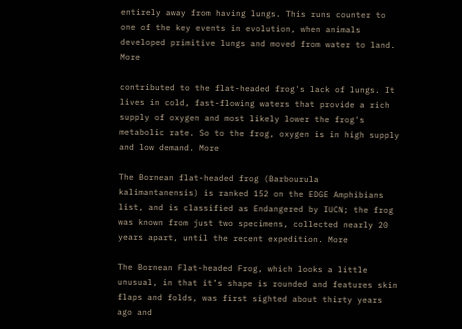entirely away from having lungs. This runs counter to one of the key events in evolution, when animals developed primitive lungs and moved from water to land. More

contributed to the flat-headed frog's lack of lungs. It lives in cold, fast-flowing waters that provide a rich supply of oxygen and most likely lower the frog's metabolic rate. So to the frog, oxygen is in high supply and low demand. More

The Bornean flat-headed frog (Barbourula kalimantanensis) is ranked 152 on the EDGE Amphibians list, and is classified as Endangered by IUCN; the frog was known from just two specimens, collected nearly 20 years apart, until the recent expedition. More

The Bornean Flat-headed Frog, which looks a little unusual, in that it’s shape is rounded and features skin flaps and folds, was first sighted about thirty years ago and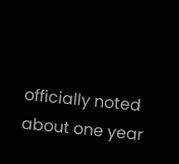officially noted about one year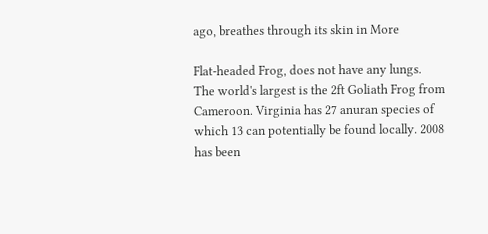ago, breathes through its skin in More

Flat-headed Frog, does not have any lungs. The world's largest is the 2ft Goliath Frog from Cameroon. Virginia has 27 anuran species of which 13 can potentially be found locally. 2008 has been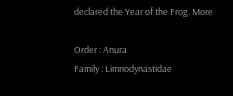declared the Year of the Frog. More

Order : Anura
Family : Limnodynastidae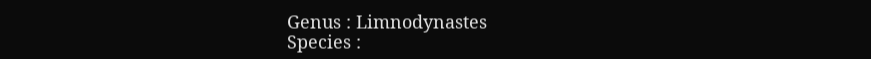Genus : Limnodynastes
Species :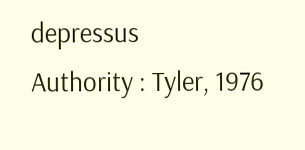depressus
Authority : Tyler, 1976